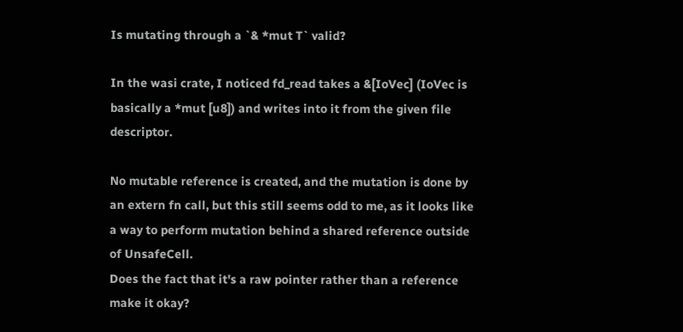Is mutating through a `& *mut T` valid?

In the wasi crate, I noticed fd_read takes a &[IoVec] (IoVec is basically a *mut [u8]) and writes into it from the given file descriptor.

No mutable reference is created, and the mutation is done by an extern fn call, but this still seems odd to me, as it looks like a way to perform mutation behind a shared reference outside of UnsafeCell.
Does the fact that it's a raw pointer rather than a reference make it okay?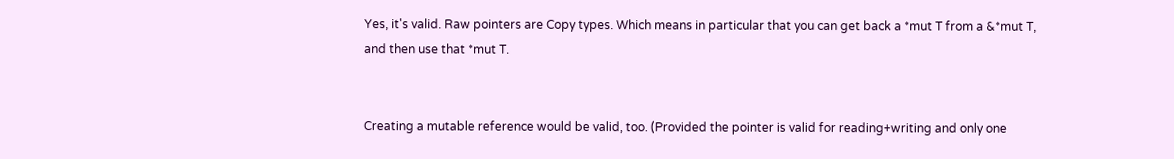Yes, it's valid. Raw pointers are Copy types. Which means in particular that you can get back a *mut T from a &*mut T, and then use that *mut T.


Creating a mutable reference would be valid, too. (Provided the pointer is valid for reading+writing and only one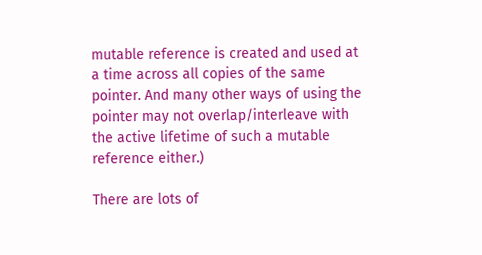mutable reference is created and used at a time across all copies of the same pointer. And many other ways of using the pointer may not overlap/interleave with the active lifetime of such a mutable reference either.)

There are lots of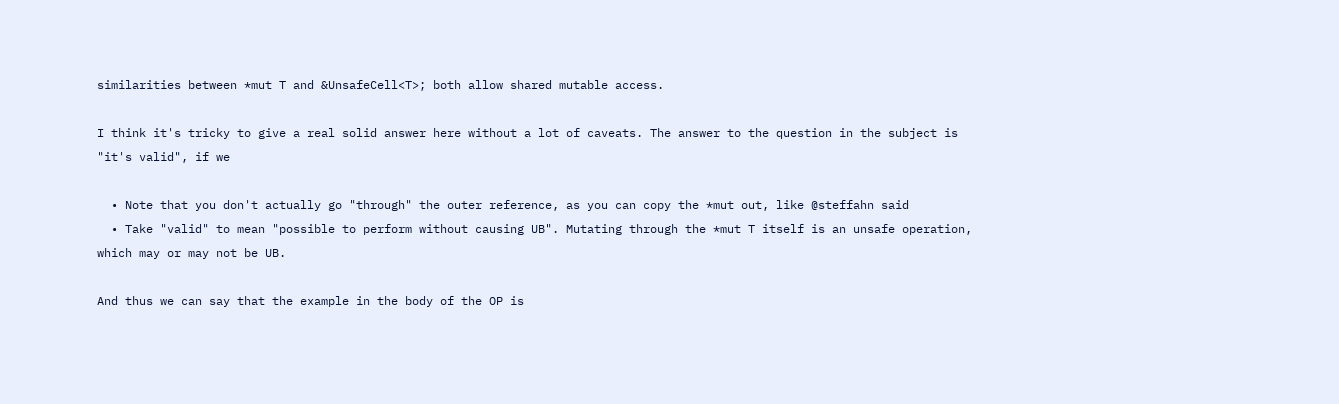similarities between *mut T and &UnsafeCell<T>; both allow shared mutable access.

I think it's tricky to give a real solid answer here without a lot of caveats. The answer to the question in the subject is "it's valid", if we

  • Note that you don't actually go "through" the outer reference, as you can copy the *mut out, like @steffahn said
  • Take "valid" to mean "possible to perform without causing UB". Mutating through the *mut T itself is an unsafe operation, which may or may not be UB.

And thus we can say that the example in the body of the OP is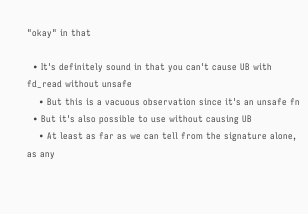"okay" in that

  • It's definitely sound in that you can't cause UB with fd_read without unsafe
    • But this is a vacuous observation since it's an unsafe fn
  • But it's also possible to use without causing UB
    • At least as far as we can tell from the signature alone, as any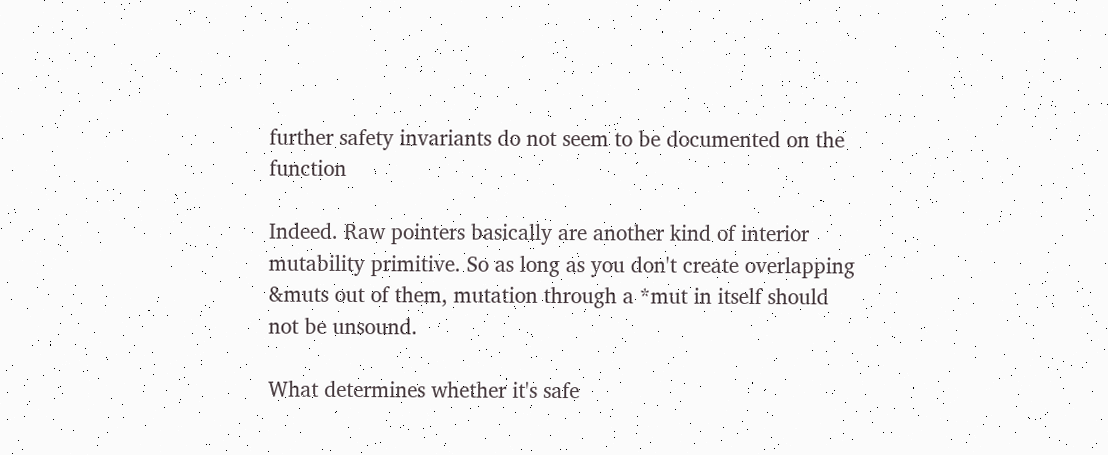further safety invariants do not seem to be documented on the function

Indeed. Raw pointers basically are another kind of interior mutability primitive. So as long as you don't create overlapping &muts out of them, mutation through a *mut in itself should not be unsound.

What determines whether it's safe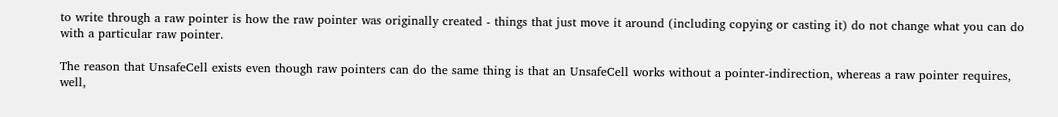to write through a raw pointer is how the raw pointer was originally created - things that just move it around (including copying or casting it) do not change what you can do with a particular raw pointer.

The reason that UnsafeCell exists even though raw pointers can do the same thing is that an UnsafeCell works without a pointer-indirection, whereas a raw pointer requires, well,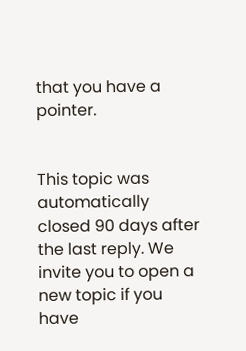that you have a pointer.


This topic was automatically closed 90 days after the last reply. We invite you to open a new topic if you have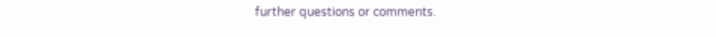further questions or comments.